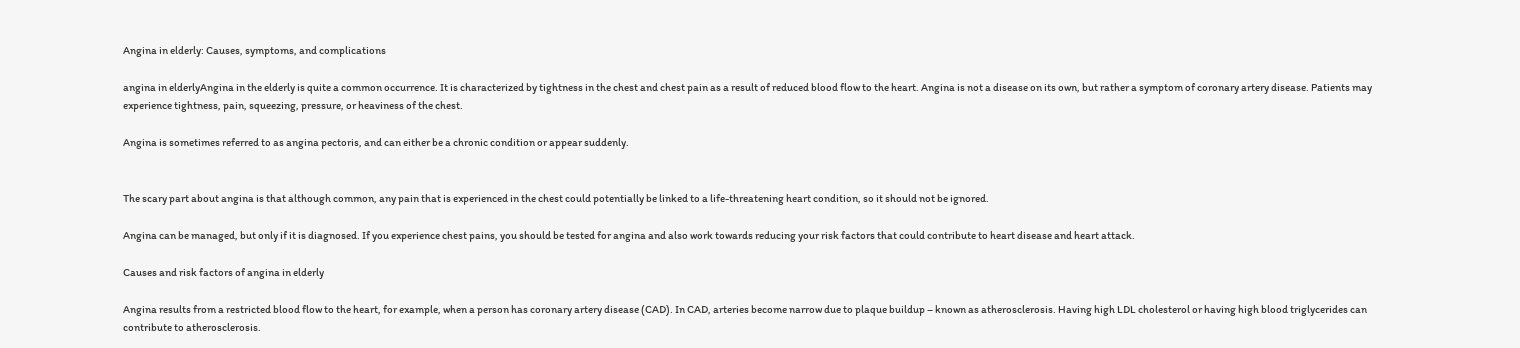Angina in elderly: Causes, symptoms, and complications

angina in elderlyAngina in the elderly is quite a common occurrence. It is characterized by tightness in the chest and chest pain as a result of reduced blood flow to the heart. Angina is not a disease on its own, but rather a symptom of coronary artery disease. Patients may experience tightness, pain, squeezing, pressure, or heaviness of the chest.

Angina is sometimes referred to as angina pectoris, and can either be a chronic condition or appear suddenly.


The scary part about angina is that although common, any pain that is experienced in the chest could potentially be linked to a life-threatening heart condition, so it should not be ignored.

Angina can be managed, but only if it is diagnosed. If you experience chest pains, you should be tested for angina and also work towards reducing your risk factors that could contribute to heart disease and heart attack.

Causes and risk factors of angina in elderly

Angina results from a restricted blood flow to the heart, for example, when a person has coronary artery disease (CAD). In CAD, arteries become narrow due to plaque buildup – known as atherosclerosis. Having high LDL cholesterol or having high blood triglycerides can contribute to atherosclerosis.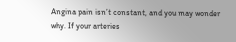Angina pain isn’t constant, and you may wonder why. If your arteries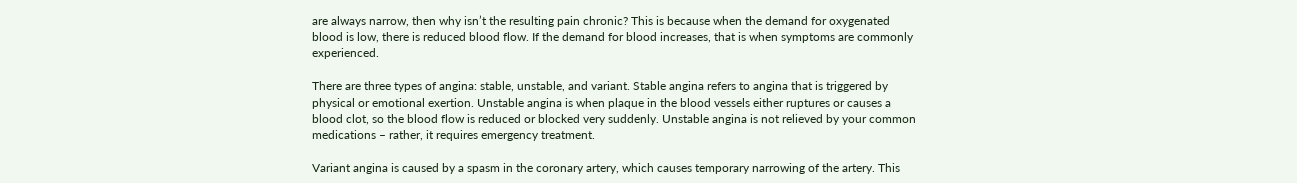are always narrow, then why isn’t the resulting pain chronic? This is because when the demand for oxygenated blood is low, there is reduced blood flow. If the demand for blood increases, that is when symptoms are commonly experienced.

There are three types of angina: stable, unstable, and variant. Stable angina refers to angina that is triggered by physical or emotional exertion. Unstable angina is when plaque in the blood vessels either ruptures or causes a blood clot, so the blood flow is reduced or blocked very suddenly. Unstable angina is not relieved by your common medications – rather, it requires emergency treatment.

Variant angina is caused by a spasm in the coronary artery, which causes temporary narrowing of the artery. This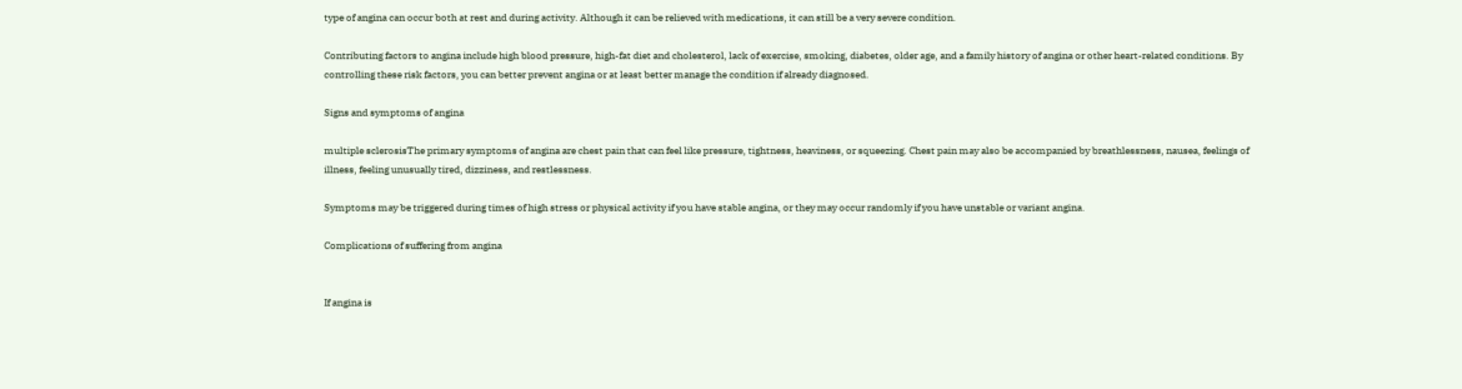type of angina can occur both at rest and during activity. Although it can be relieved with medications, it can still be a very severe condition.

Contributing factors to angina include high blood pressure, high-fat diet and cholesterol, lack of exercise, smoking, diabetes, older age, and a family history of angina or other heart-related conditions. By controlling these risk factors, you can better prevent angina or at least better manage the condition if already diagnosed.

Signs and symptoms of angina

multiple sclerosisThe primary symptoms of angina are chest pain that can feel like pressure, tightness, heaviness, or squeezing. Chest pain may also be accompanied by breathlessness, nausea, feelings of illness, feeling unusually tired, dizziness, and restlessness.

Symptoms may be triggered during times of high stress or physical activity if you have stable angina, or they may occur randomly if you have unstable or variant angina.

Complications of suffering from angina


If angina is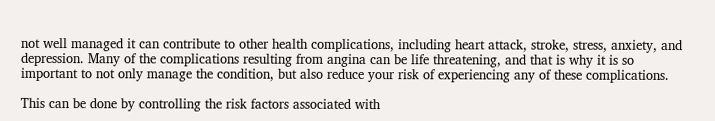not well managed it can contribute to other health complications, including heart attack, stroke, stress, anxiety, and depression. Many of the complications resulting from angina can be life threatening, and that is why it is so important to not only manage the condition, but also reduce your risk of experiencing any of these complications.

This can be done by controlling the risk factors associated with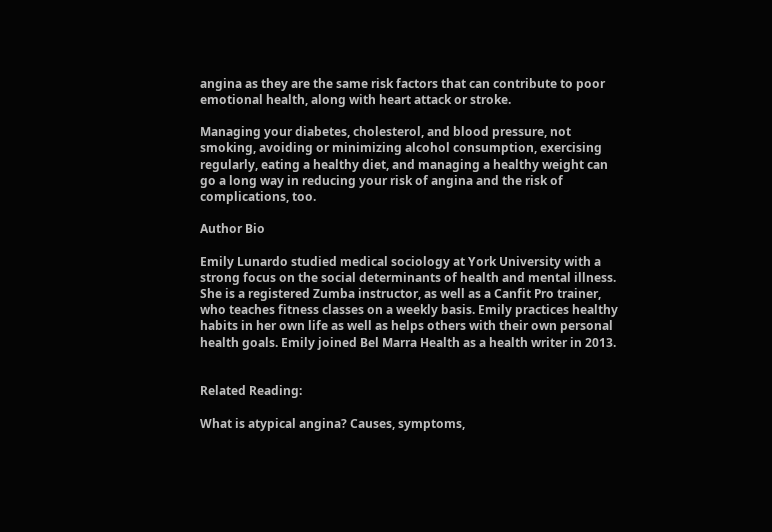angina as they are the same risk factors that can contribute to poor emotional health, along with heart attack or stroke.

Managing your diabetes, cholesterol, and blood pressure, not smoking, avoiding or minimizing alcohol consumption, exercising regularly, eating a healthy diet, and managing a healthy weight can go a long way in reducing your risk of angina and the risk of complications, too.

Author Bio

Emily Lunardo studied medical sociology at York University with a strong focus on the social determinants of health and mental illness. She is a registered Zumba instructor, as well as a Canfit Pro trainer, who teaches fitness classes on a weekly basis. Emily practices healthy habits in her own life as well as helps others with their own personal health goals. Emily joined Bel Marra Health as a health writer in 2013.


Related Reading:

What is atypical angina? Causes, symptoms,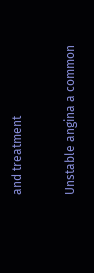and treatment

Unstable angina a common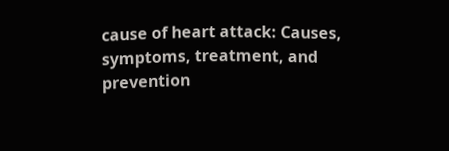cause of heart attack: Causes, symptoms, treatment, and prevention